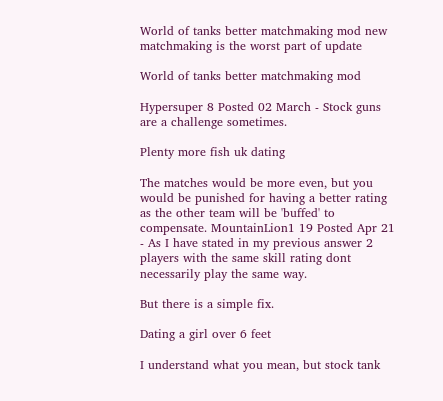World of tanks better matchmaking mod new matchmaking is the worst part of update

World of tanks better matchmaking mod

Hypersuper 8 Posted 02 March - Stock guns are a challenge sometimes.

Plenty more fish uk dating

The matches would be more even, but you would be punished for having a better rating as the other team will be 'buffed' to compensate. MountainLion1 19 Posted Apr 21 - As I have stated in my previous answer 2 players with the same skill rating dont necessarily play the same way.

But there is a simple fix.

Dating a girl over 6 feet

I understand what you mean, but stock tank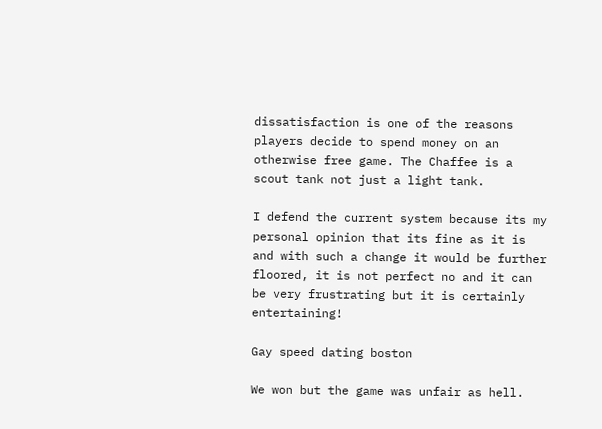dissatisfaction is one of the reasons players decide to spend money on an otherwise free game. The Chaffee is a scout tank not just a light tank.

I defend the current system because its my personal opinion that its fine as it is and with such a change it would be further floored, it is not perfect no and it can be very frustrating but it is certainly entertaining!

Gay speed dating boston

We won but the game was unfair as hell.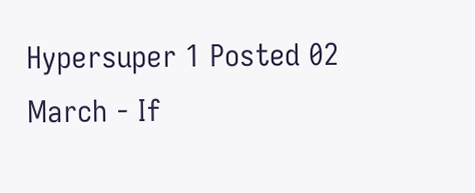Hypersuper 1 Posted 02 March - If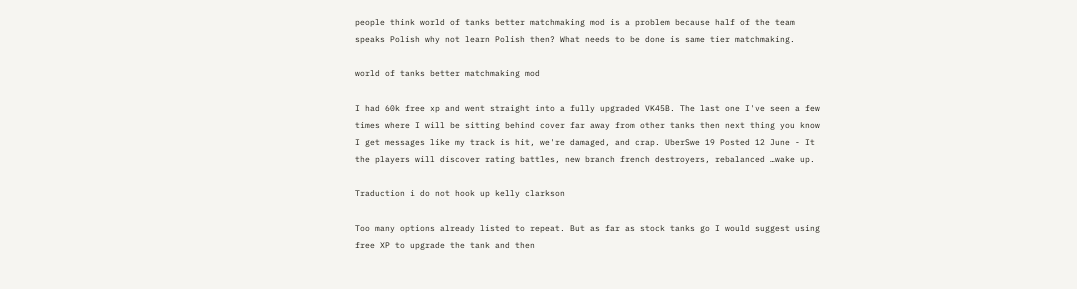people think world of tanks better matchmaking mod is a problem because half of the team speaks Polish why not learn Polish then? What needs to be done is same tier matchmaking.

world of tanks better matchmaking mod

I had 60k free xp and went straight into a fully upgraded VK45B. The last one I've seen a few times where I will be sitting behind cover far away from other tanks then next thing you know I get messages like my track is hit, we're damaged, and crap. UberSwe 19 Posted 12 June - It the players will discover rating battles, new branch french destroyers, rebalanced …wake up.

Traduction i do not hook up kelly clarkson

Too many options already listed to repeat. But as far as stock tanks go I would suggest using free XP to upgrade the tank and then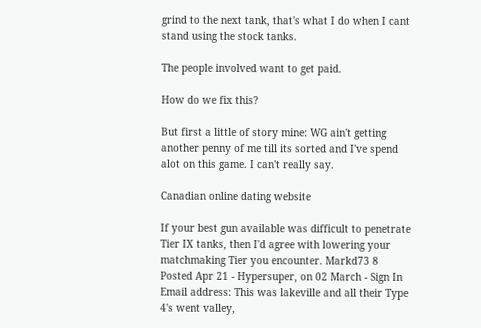grind to the next tank, that's what I do when I cant stand using the stock tanks.

The people involved want to get paid.

How do we fix this?

But first a little of story mine: WG ain't getting another penny of me till its sorted and I've spend alot on this game. I can't really say.

Canadian online dating website

If your best gun available was difficult to penetrate Tier IX tanks, then I'd agree with lowering your matchmaking Tier you encounter. Markd73 8 Posted Apr 21 - Hypersuper, on 02 March - Sign In Email address: This was lakeville and all their Type 4's went valley,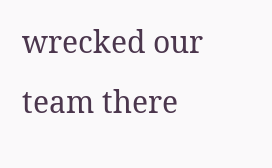wrecked our team there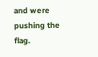and were pushing the flag.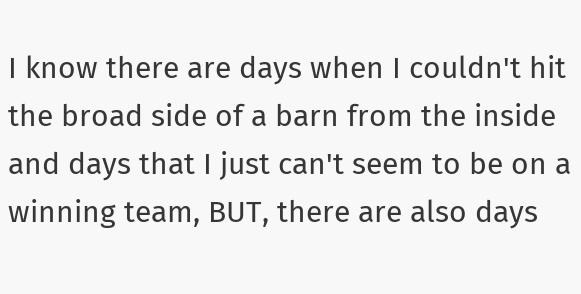I know there are days when I couldn't hit the broad side of a barn from the inside and days that I just can't seem to be on a winning team, BUT, there are also days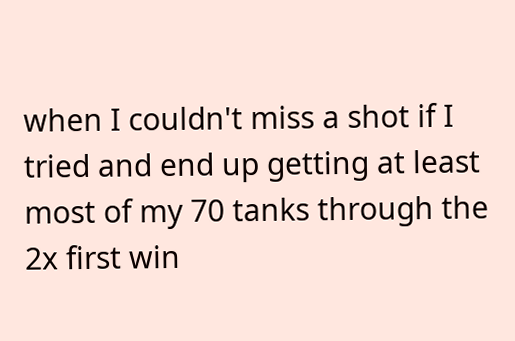when I couldn't miss a shot if I tried and end up getting at least most of my 70 tanks through the 2x first win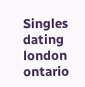Singles dating london ontario